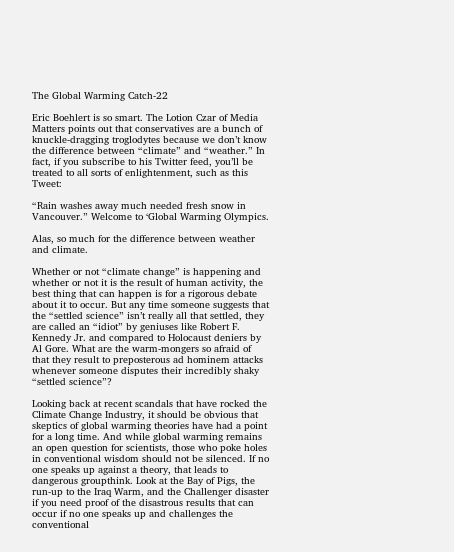The Global Warming Catch-22

Eric Boehlert is so smart. The Lotion Czar of Media Matters points out that conservatives are a bunch of knuckle-dragging troglodytes because we don’t know the difference between “climate” and “weather.” In fact, if you subscribe to his Twitter feed, you’ll be treated to all sorts of enlightenment, such as this Tweet:

“Rain washes away much needed fresh snow in Vancouver.” Welcome to ‘Global Warming Olympics.

Alas, so much for the difference between weather and climate.

Whether or not “climate change” is happening and whether or not it is the result of human activity, the best thing that can happen is for a rigorous debate about it to occur. But any time someone suggests that the “settled science” isn’t really all that settled, they are called an “idiot” by geniuses like Robert F. Kennedy Jr. and compared to Holocaust deniers by Al Gore. What are the warm-mongers so afraid of that they result to preposterous ad hominem attacks whenever someone disputes their incredibly shaky “settled science”?

Looking back at recent scandals that have rocked the Climate Change Industry, it should be obvious that skeptics of global warming theories have had a point for a long time. And while global warming remains an open question for scientists, those who poke holes in conventional wisdom should not be silenced. If no one speaks up against a theory, that leads to dangerous groupthink. Look at the Bay of Pigs, the run-up to the Iraq Warm, and the Challenger disaster if you need proof of the disastrous results that can occur if no one speaks up and challenges the conventional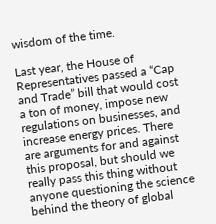wisdom of the time.

Last year, the House of Representatives passed a “Cap and Trade” bill that would cost a ton of money, impose new regulations on businesses, and increase energy prices. There are arguments for and against this proposal, but should we really pass this thing without anyone questioning the science behind the theory of global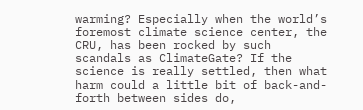warming? Especially when the world’s foremost climate science center, the CRU, has been rocked by such scandals as ClimateGate? If the science is really settled, then what harm could a little bit of back-and-forth between sides do,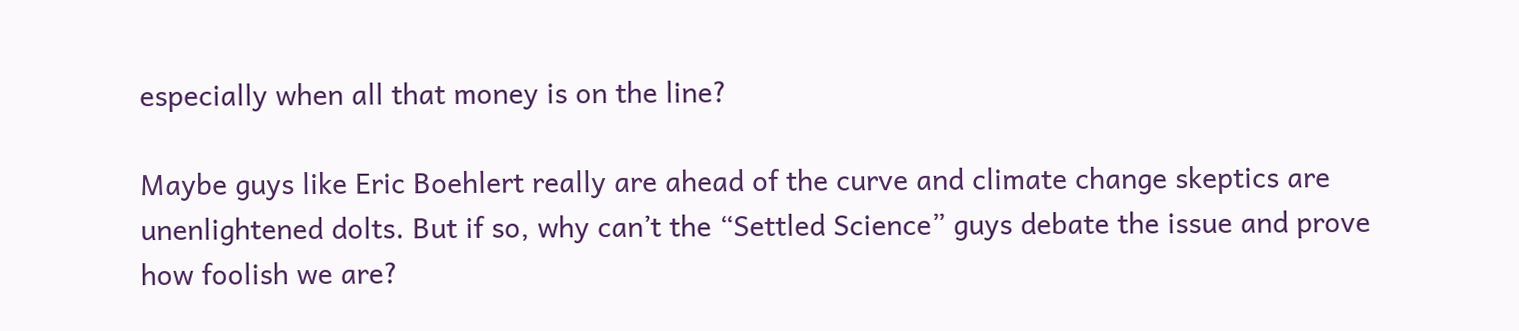especially when all that money is on the line?

Maybe guys like Eric Boehlert really are ahead of the curve and climate change skeptics are unenlightened dolts. But if so, why can’t the “Settled Science” guys debate the issue and prove how foolish we are?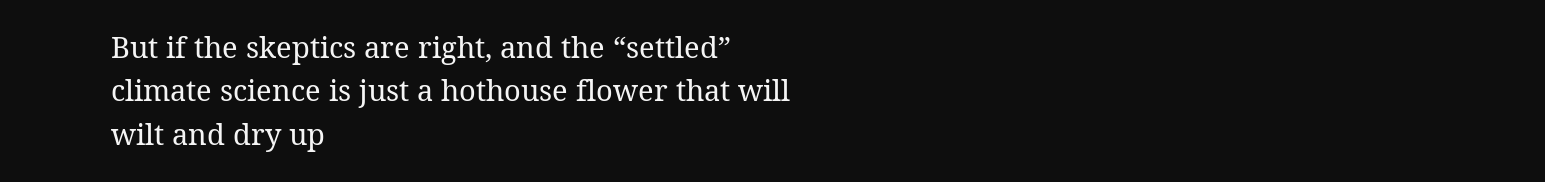But if the skeptics are right, and the “settled” climate science is just a hothouse flower that will wilt and dry up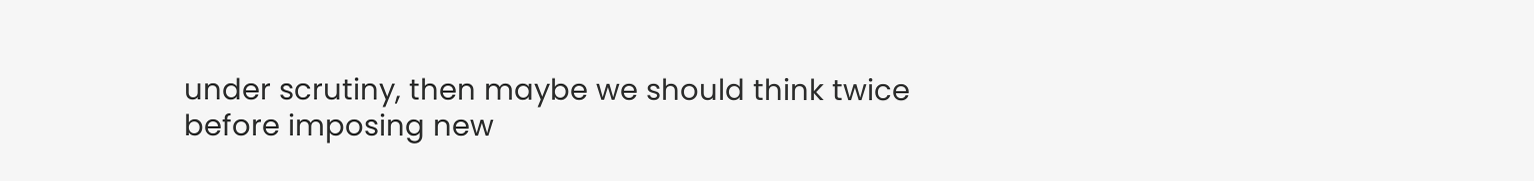under scrutiny, then maybe we should think twice before imposing new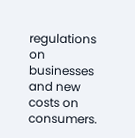regulations on businesses and new costs on consumers.